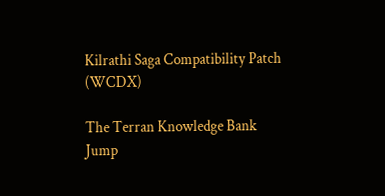Kilrathi Saga Compatibility Patch (WCDX)

The Terran Knowledge Bank
Jump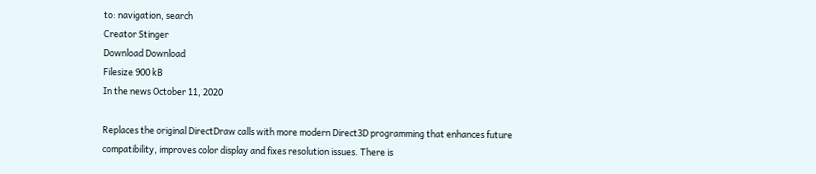to: navigation, search
Creator Stinger
Download Download
Filesize 900 kB
In the news October 11, 2020

Replaces the original DirectDraw calls with more modern Direct3D programming that enhances future compatibility, improves color display and fixes resolution issues. There is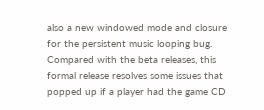also a new windowed mode and closure for the persistent music looping bug. Compared with the beta releases, this formal release resolves some issues that popped up if a player had the game CD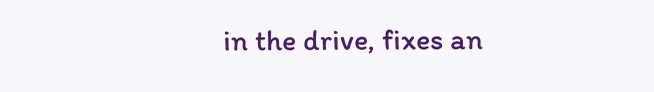in the drive, fixes an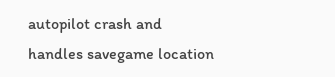autopilot crash and handles savegame location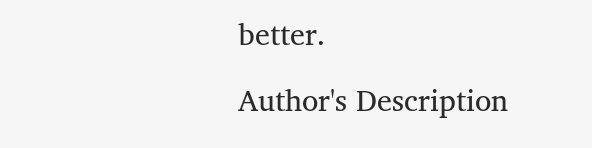better.

Author's Description